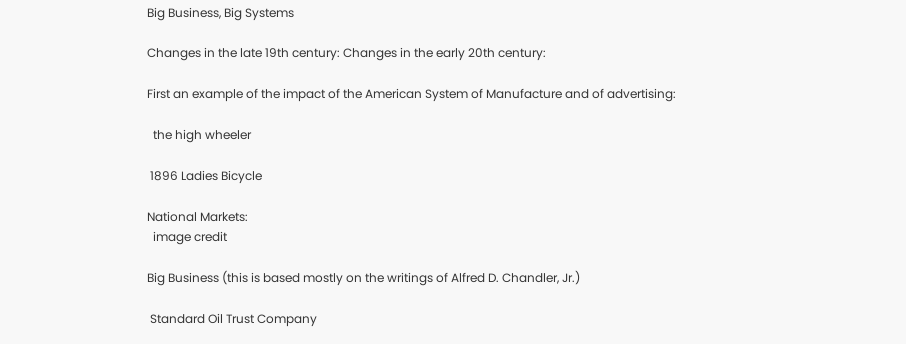Big Business, Big Systems

Changes in the late 19th century: Changes in the early 20th century:

First an example of the impact of the American System of Manufacture and of advertising:

  the high wheeler

 1896 Ladies Bicycle

National Markets:
  image credit

Big Business (this is based mostly on the writings of Alfred D. Chandler, Jr.)

 Standard Oil Trust Company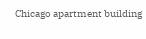Chicago apartment building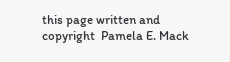this page written and copyright  Pamela E. Mack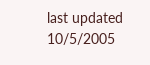last updated 10/5/2005